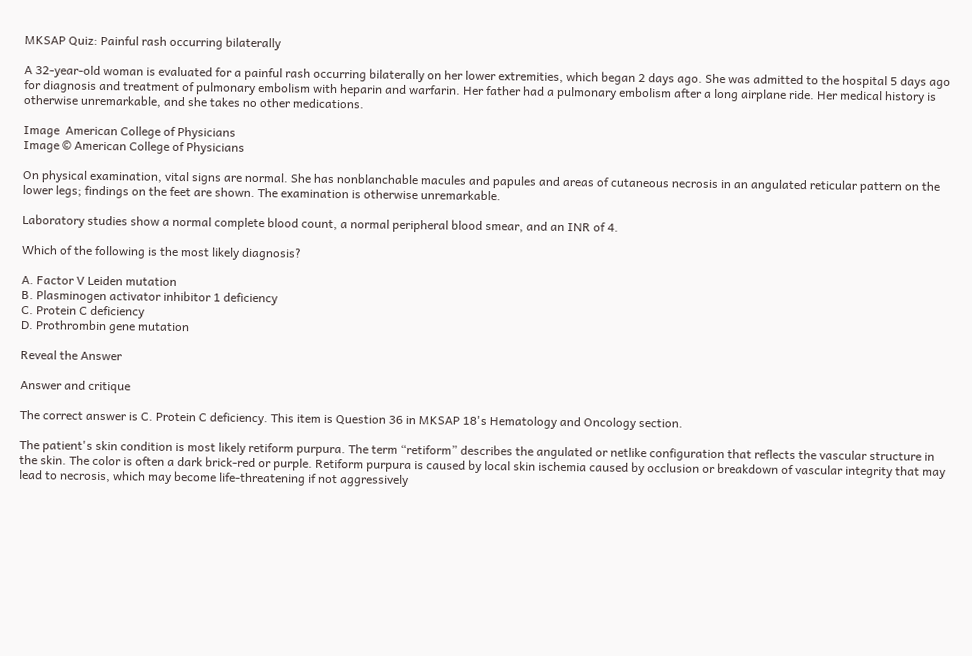MKSAP Quiz: Painful rash occurring bilaterally

A 32-year-old woman is evaluated for a painful rash occurring bilaterally on her lower extremities, which began 2 days ago. She was admitted to the hospital 5 days ago for diagnosis and treatment of pulmonary embolism with heparin and warfarin. Her father had a pulmonary embolism after a long airplane ride. Her medical history is otherwise unremarkable, and she takes no other medications.

Image  American College of Physicians
Image © American College of Physicians

On physical examination, vital signs are normal. She has nonblanchable macules and papules and areas of cutaneous necrosis in an angulated reticular pattern on the lower legs; findings on the feet are shown. The examination is otherwise unremarkable.

Laboratory studies show a normal complete blood count, a normal peripheral blood smear, and an INR of 4.

Which of the following is the most likely diagnosis?

A. Factor V Leiden mutation
B. Plasminogen activator inhibitor 1 deficiency
C. Protein C deficiency
D. Prothrombin gene mutation

Reveal the Answer

Answer and critique

The correct answer is C. Protein C deficiency. This item is Question 36 in MKSAP 18's Hematology and Oncology section.

The patient's skin condition is most likely retiform purpura. The term “retiform” describes the angulated or netlike configuration that reflects the vascular structure in the skin. The color is often a dark brick-red or purple. Retiform purpura is caused by local skin ischemia caused by occlusion or breakdown of vascular integrity that may lead to necrosis, which may become life-threatening if not aggressively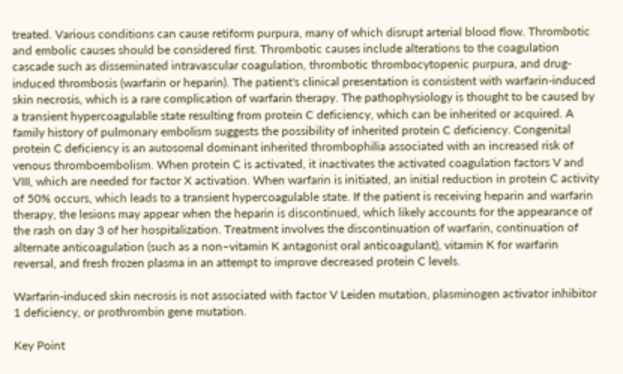treated. Various conditions can cause retiform purpura, many of which disrupt arterial blood flow. Thrombotic and embolic causes should be considered first. Thrombotic causes include alterations to the coagulation cascade such as disseminated intravascular coagulation, thrombotic thrombocytopenic purpura, and drug-induced thrombosis (warfarin or heparin). The patient's clinical presentation is consistent with warfarin-induced skin necrosis, which is a rare complication of warfarin therapy. The pathophysiology is thought to be caused by a transient hypercoagulable state resulting from protein C deficiency, which can be inherited or acquired. A family history of pulmonary embolism suggests the possibility of inherited protein C deficiency. Congenital protein C deficiency is an autosomal dominant inherited thrombophilia associated with an increased risk of venous thromboembolism. When protein C is activated, it inactivates the activated coagulation factors V and VIII, which are needed for factor X activation. When warfarin is initiated, an initial reduction in protein C activity of 50% occurs, which leads to a transient hypercoagulable state. If the patient is receiving heparin and warfarin therapy, the lesions may appear when the heparin is discontinued, which likely accounts for the appearance of the rash on day 3 of her hospitalization. Treatment involves the discontinuation of warfarin, continuation of alternate anticoagulation (such as a non–vitamin K antagonist oral anticoagulant), vitamin K for warfarin reversal, and fresh frozen plasma in an attempt to improve decreased protein C levels.

Warfarin-induced skin necrosis is not associated with factor V Leiden mutation, plasminogen activator inhibitor 1 deficiency, or prothrombin gene mutation.

Key Point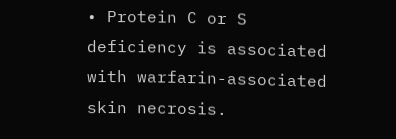• Protein C or S deficiency is associated with warfarin-associated skin necrosis.